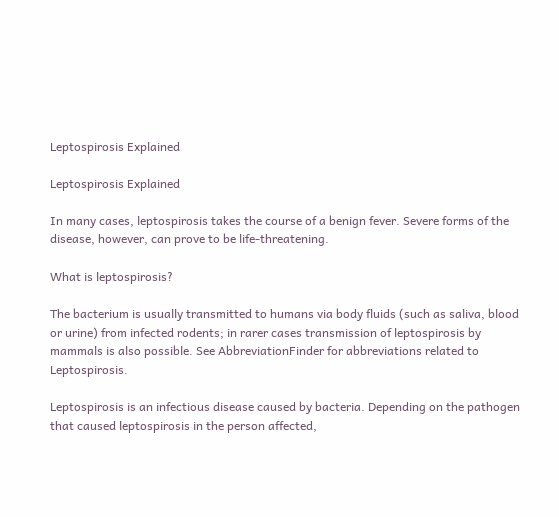Leptospirosis Explained

Leptospirosis Explained

In many cases, leptospirosis takes the course of a benign fever. Severe forms of the disease, however, can prove to be life-threatening.

What is leptospirosis?

The bacterium is usually transmitted to humans via body fluids (such as saliva, blood or urine) from infected rodents; in rarer cases transmission of leptospirosis by mammals is also possible. See AbbreviationFinder for abbreviations related to Leptospirosis.

Leptospirosis is an infectious disease caused by bacteria. Depending on the pathogen that caused leptospirosis in the person affected,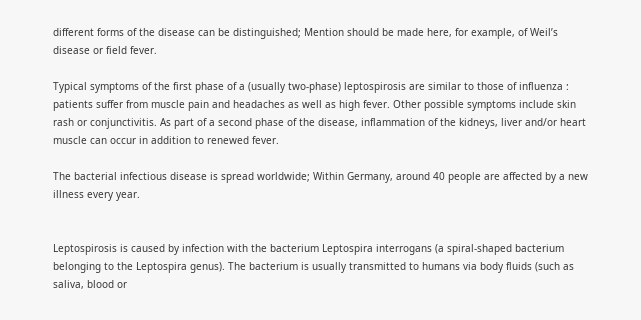different forms of the disease can be distinguished; Mention should be made here, for example, of Weil’s disease or field fever.

Typical symptoms of the first phase of a (usually two-phase) leptospirosis are similar to those of influenza : patients suffer from muscle pain and headaches as well as high fever. Other possible symptoms include skin rash or conjunctivitis. As part of a second phase of the disease, inflammation of the kidneys, liver and/or heart muscle can occur in addition to renewed fever.

The bacterial infectious disease is spread worldwide; Within Germany, around 40 people are affected by a new illness every year.


Leptospirosis is caused by infection with the bacterium Leptospira interrogans (a spiral-shaped bacterium belonging to the Leptospira genus). The bacterium is usually transmitted to humans via body fluids (such as saliva, blood or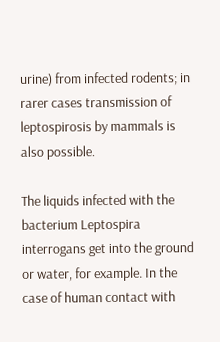urine) from infected rodents; in rarer cases transmission of leptospirosis by mammals is also possible.

The liquids infected with the bacterium Leptospira interrogans get into the ground or water, for example. In the case of human contact with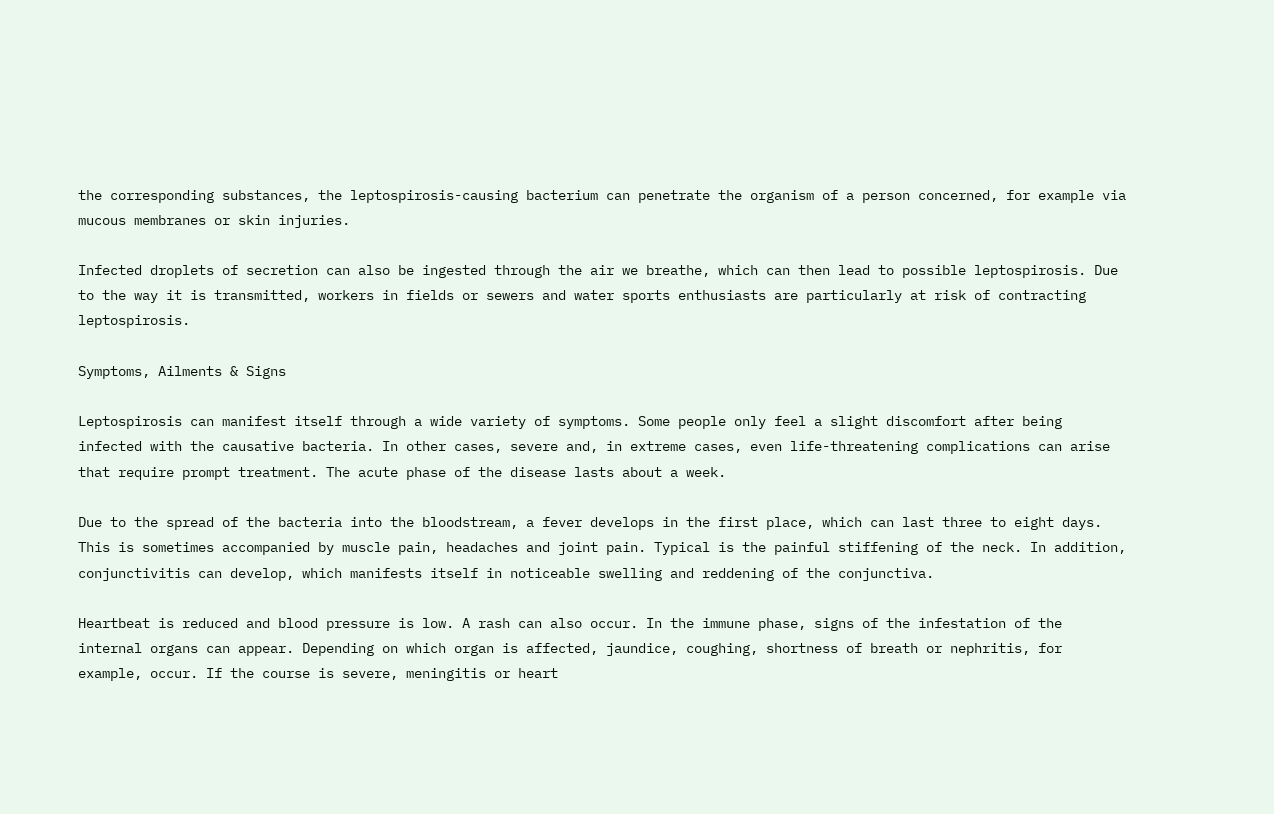the corresponding substances, the leptospirosis-causing bacterium can penetrate the organism of a person concerned, for example via mucous membranes or skin injuries.

Infected droplets of secretion can also be ingested through the air we breathe, which can then lead to possible leptospirosis. Due to the way it is transmitted, workers in fields or sewers and water sports enthusiasts are particularly at risk of contracting leptospirosis.

Symptoms, Ailments & Signs

Leptospirosis can manifest itself through a wide variety of symptoms. Some people only feel a slight discomfort after being infected with the causative bacteria. In other cases, severe and, in extreme cases, even life-threatening complications can arise that require prompt treatment. The acute phase of the disease lasts about a week.

Due to the spread of the bacteria into the bloodstream, a fever develops in the first place, which can last three to eight days. This is sometimes accompanied by muscle pain, headaches and joint pain. Typical is the painful stiffening of the neck. In addition, conjunctivitis can develop, which manifests itself in noticeable swelling and reddening of the conjunctiva.

Heartbeat is reduced and blood pressure is low. A rash can also occur. In the immune phase, signs of the infestation of the internal organs can appear. Depending on which organ is affected, jaundice, coughing, shortness of breath or nephritis, for example, occur. If the course is severe, meningitis or heart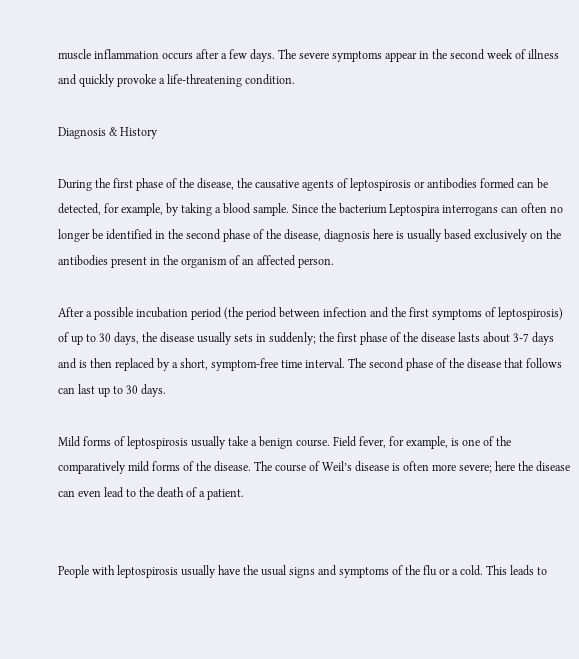muscle inflammation occurs after a few days. The severe symptoms appear in the second week of illness and quickly provoke a life-threatening condition.

Diagnosis & History

During the first phase of the disease, the causative agents of leptospirosis or antibodies formed can be detected, for example, by taking a blood sample. Since the bacterium Leptospira interrogans can often no longer be identified in the second phase of the disease, diagnosis here is usually based exclusively on the antibodies present in the organism of an affected person.

After a possible incubation period (the period between infection and the first symptoms of leptospirosis) of up to 30 days, the disease usually sets in suddenly; the first phase of the disease lasts about 3-7 days and is then replaced by a short, symptom-free time interval. The second phase of the disease that follows can last up to 30 days.

Mild forms of leptospirosis usually take a benign course. Field fever, for example, is one of the comparatively mild forms of the disease. The course of Weil’s disease is often more severe; here the disease can even lead to the death of a patient.


People with leptospirosis usually have the usual signs and symptoms of the flu or a cold. This leads to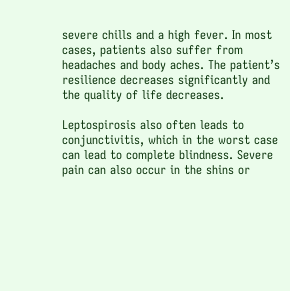severe chills and a high fever. In most cases, patients also suffer from headaches and body aches. The patient’s resilience decreases significantly and the quality of life decreases.

Leptospirosis also often leads to conjunctivitis, which in the worst case can lead to complete blindness. Severe pain can also occur in the shins or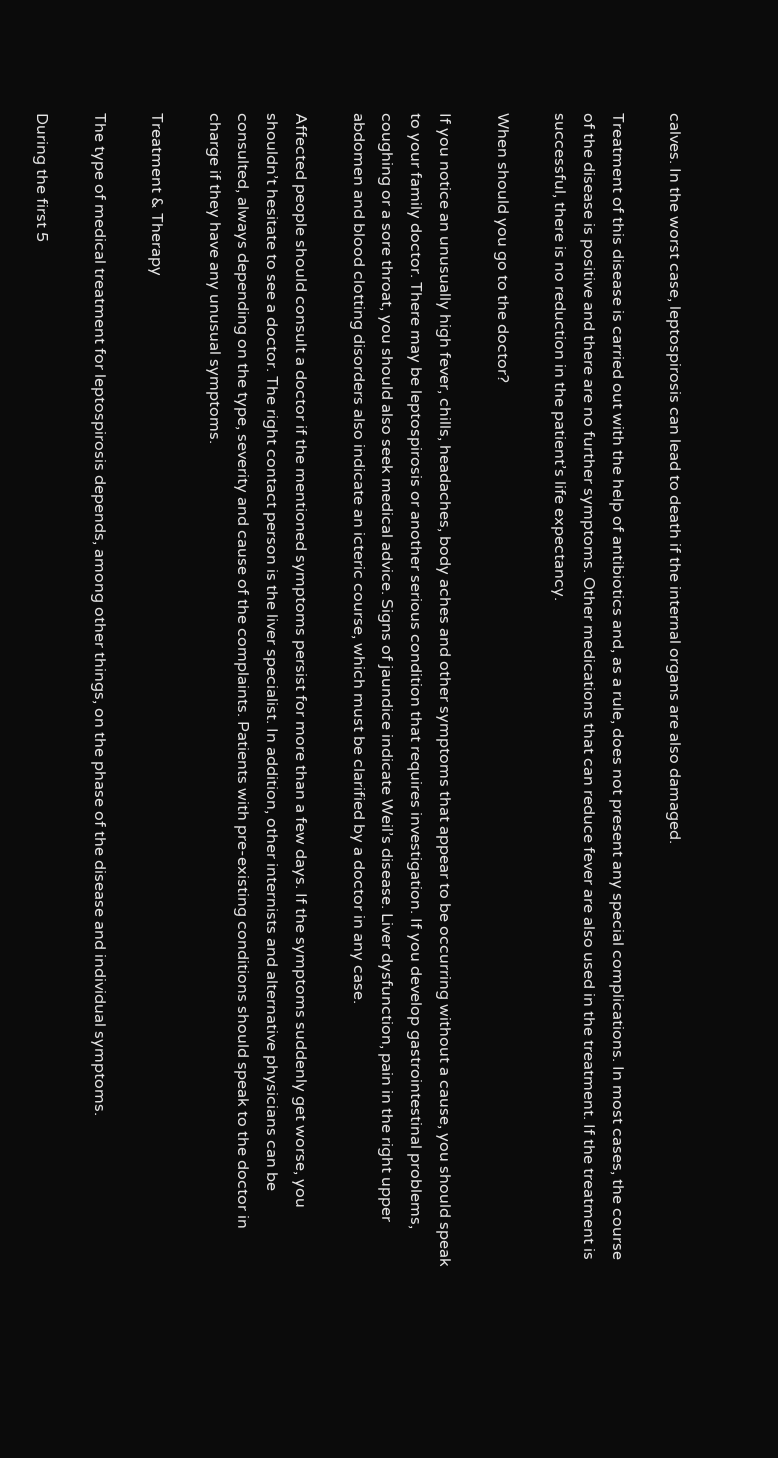calves. In the worst case, leptospirosis can lead to death if the internal organs are also damaged.

Treatment of this disease is carried out with the help of antibiotics and, as a rule, does not present any special complications. In most cases, the course of the disease is positive and there are no further symptoms. Other medications that can reduce fever are also used in the treatment. If the treatment is successful, there is no reduction in the patient’s life expectancy.

When should you go to the doctor?

If you notice an unusually high fever, chills, headaches, body aches and other symptoms that appear to be occurring without a cause, you should speak to your family doctor. There may be leptospirosis or another serious condition that requires investigation. If you develop gastrointestinal problems, coughing or a sore throat, you should also seek medical advice. Signs of jaundice indicate Weil’s disease. Liver dysfunction, pain in the right upper abdomen and blood clotting disorders also indicate an icteric course, which must be clarified by a doctor in any case.

Affected people should consult a doctor if the mentioned symptoms persist for more than a few days. If the symptoms suddenly get worse, you shouldn’t hesitate to see a doctor. The right contact person is the liver specialist. In addition, other internists and alternative physicians can be consulted, always depending on the type, severity and cause of the complaints. Patients with pre-existing conditions should speak to the doctor in charge if they have any unusual symptoms.

Treatment & Therapy

The type of medical treatment for leptospirosis depends, among other things, on the phase of the disease and individual symptoms.

During the first 5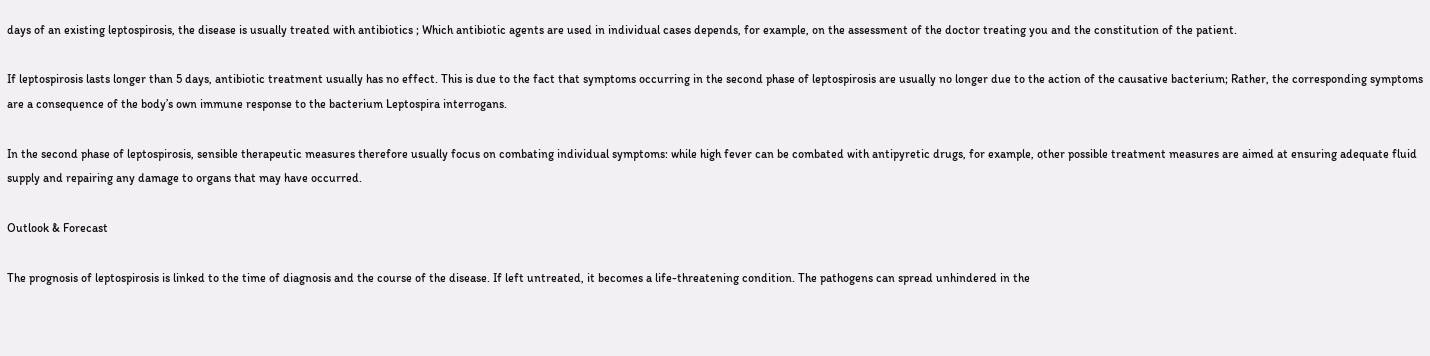days of an existing leptospirosis, the disease is usually treated with antibiotics ; Which antibiotic agents are used in individual cases depends, for example, on the assessment of the doctor treating you and the constitution of the patient.

If leptospirosis lasts longer than 5 days, antibiotic treatment usually has no effect. This is due to the fact that symptoms occurring in the second phase of leptospirosis are usually no longer due to the action of the causative bacterium; Rather, the corresponding symptoms are a consequence of the body’s own immune response to the bacterium Leptospira interrogans.

In the second phase of leptospirosis, sensible therapeutic measures therefore usually focus on combating individual symptoms: while high fever can be combated with antipyretic drugs, for example, other possible treatment measures are aimed at ensuring adequate fluid supply and repairing any damage to organs that may have occurred.

Outlook & Forecast

The prognosis of leptospirosis is linked to the time of diagnosis and the course of the disease. If left untreated, it becomes a life-threatening condition. The pathogens can spread unhindered in the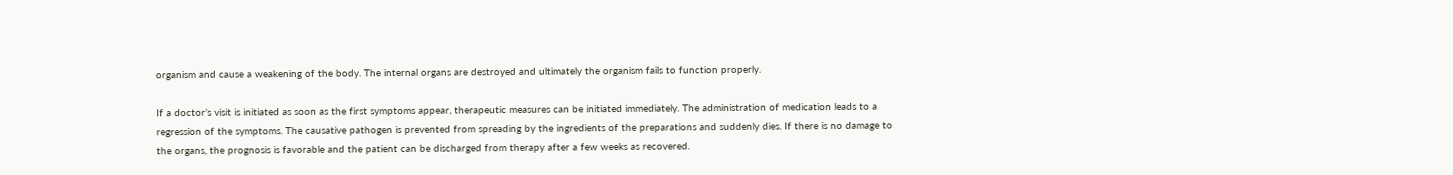organism and cause a weakening of the body. The internal organs are destroyed and ultimately the organism fails to function properly.

If a doctor’s visit is initiated as soon as the first symptoms appear, therapeutic measures can be initiated immediately. The administration of medication leads to a regression of the symptoms. The causative pathogen is prevented from spreading by the ingredients of the preparations and suddenly dies. If there is no damage to the organs, the prognosis is favorable and the patient can be discharged from therapy after a few weeks as recovered.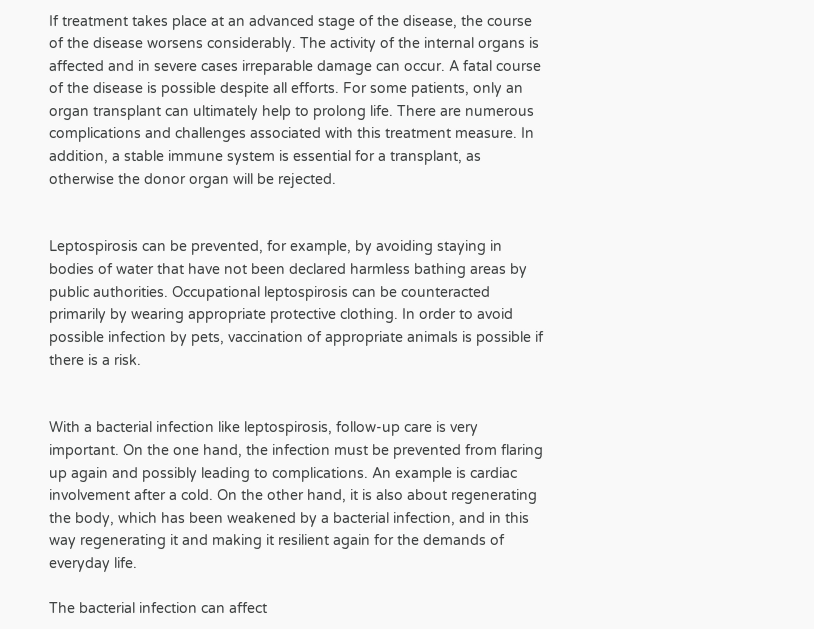If treatment takes place at an advanced stage of the disease, the course of the disease worsens considerably. The activity of the internal organs is affected and in severe cases irreparable damage can occur. A fatal course of the disease is possible despite all efforts. For some patients, only an organ transplant can ultimately help to prolong life. There are numerous complications and challenges associated with this treatment measure. In addition, a stable immune system is essential for a transplant, as otherwise the donor organ will be rejected.


Leptospirosis can be prevented, for example, by avoiding staying in bodies of water that have not been declared harmless bathing areas by public authorities. Occupational leptospirosis can be counteracted primarily by wearing appropriate protective clothing. In order to avoid possible infection by pets, vaccination of appropriate animals is possible if there is a risk.


With a bacterial infection like leptospirosis, follow-up care is very important. On the one hand, the infection must be prevented from flaring up again and possibly leading to complications. An example is cardiac involvement after a cold. On the other hand, it is also about regenerating the body, which has been weakened by a bacterial infection, and in this way regenerating it and making it resilient again for the demands of everyday life.

The bacterial infection can affect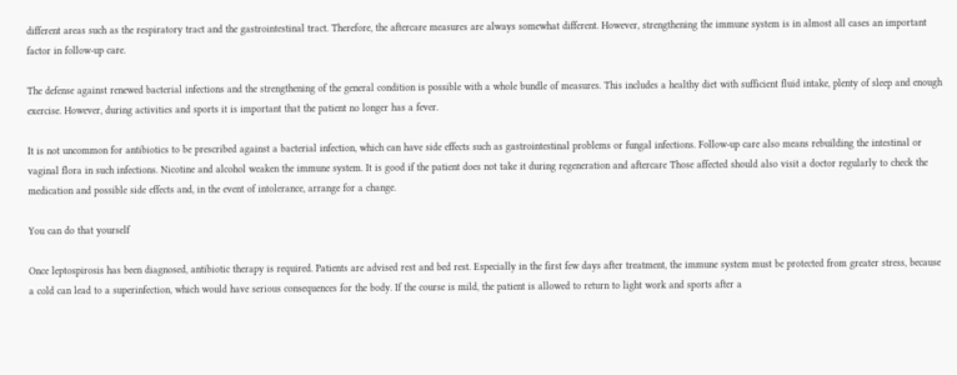different areas such as the respiratory tract and the gastrointestinal tract. Therefore, the aftercare measures are always somewhat different. However, strengthening the immune system is in almost all cases an important factor in follow-up care.

The defense against renewed bacterial infections and the strengthening of the general condition is possible with a whole bundle of measures. This includes a healthy diet with sufficient fluid intake, plenty of sleep and enough exercise. However, during activities and sports it is important that the patient no longer has a fever.

It is not uncommon for antibiotics to be prescribed against a bacterial infection, which can have side effects such as gastrointestinal problems or fungal infections. Follow-up care also means rebuilding the intestinal or vaginal flora in such infections. Nicotine and alcohol weaken the immune system. It is good if the patient does not take it during regeneration and aftercare Those affected should also visit a doctor regularly to check the medication and possible side effects and, in the event of intolerance, arrange for a change.

You can do that yourself

Once leptospirosis has been diagnosed, antibiotic therapy is required. Patients are advised rest and bed rest. Especially in the first few days after treatment, the immune system must be protected from greater stress, because a cold can lead to a superinfection, which would have serious consequences for the body. If the course is mild, the patient is allowed to return to light work and sports after a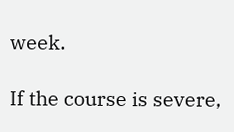week.

If the course is severe,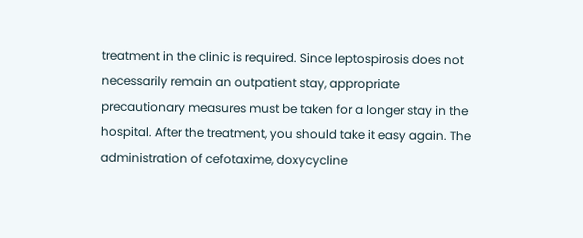treatment in the clinic is required. Since leptospirosis does not necessarily remain an outpatient stay, appropriate precautionary measures must be taken for a longer stay in the hospital. After the treatment, you should take it easy again. The administration of cefotaxime, doxycycline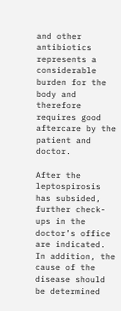and other antibiotics represents a considerable burden for the body and therefore requires good aftercare by the patient and doctor.

After the leptospirosis has subsided, further check-ups in the doctor’s office are indicated. In addition, the cause of the disease should be determined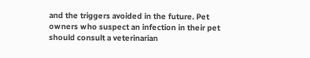and the triggers avoided in the future. Pet owners who suspect an infection in their pet should consult a veterinarian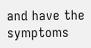and have the symptoms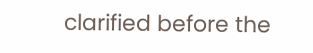clarified before the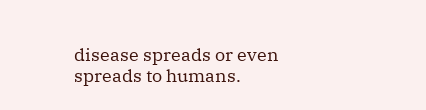disease spreads or even spreads to humans.